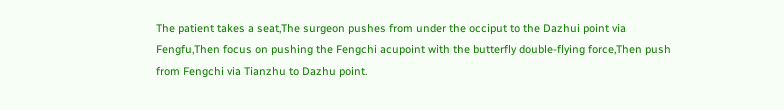The patient takes a seat,The surgeon pushes from under the occiput to the Dazhui point via Fengfu,Then focus on pushing the Fengchi acupoint with the butterfly double-flying force,Then push from Fengchi via Tianzhu to Dazhu point.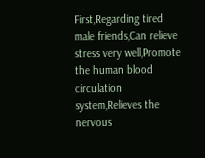First,Regarding tired male friends,Can relieve stress very well,Promote the human blood circulation system,Relieves the nervous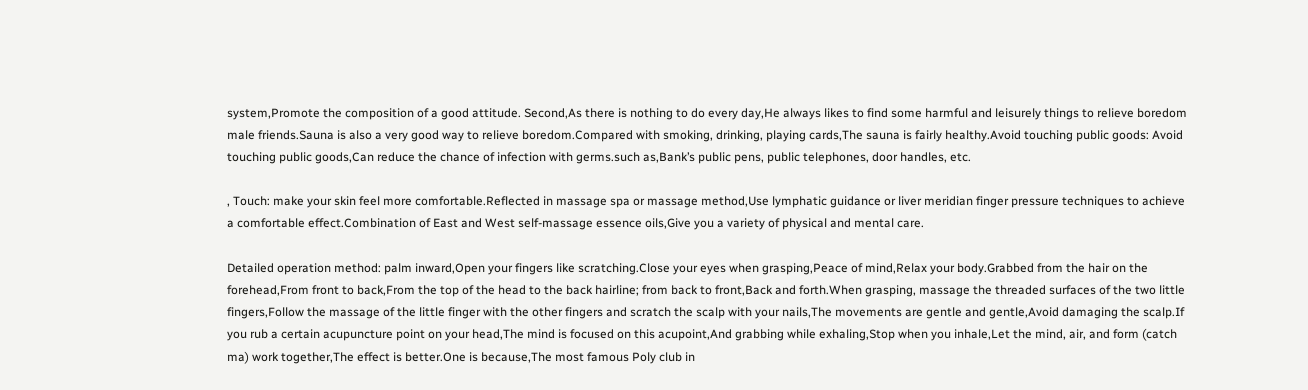system,Promote the composition of a good attitude. Second,As there is nothing to do every day,He always likes to find some harmful and leisurely things to relieve boredom male friends.Sauna is also a very good way to relieve boredom.Compared with smoking, drinking, playing cards,The sauna is fairly healthy.Avoid touching public goods: Avoid touching public goods,Can reduce the chance of infection with germs.such as,Bank’s public pens, public telephones, door handles, etc.

, Touch: make your skin feel more comfortable.Reflected in massage spa or massage method,Use lymphatic guidance or liver meridian finger pressure techniques to achieve a comfortable effect.Combination of East and West self-massage essence oils,Give you a variety of physical and mental care.

Detailed operation method: palm inward,Open your fingers like scratching.Close your eyes when grasping,Peace of mind,Relax your body.Grabbed from the hair on the forehead,From front to back,From the top of the head to the back hairline; from back to front,Back and forth.When grasping, massage the threaded surfaces of the two little fingers,Follow the massage of the little finger with the other fingers and scratch the scalp with your nails,The movements are gentle and gentle,Avoid damaging the scalp.If you rub a certain acupuncture point on your head,The mind is focused on this acupoint,And grabbing while exhaling,Stop when you inhale,Let the mind, air, and form (catch ma) work together,The effect is better.One is because,The most famous Poly club in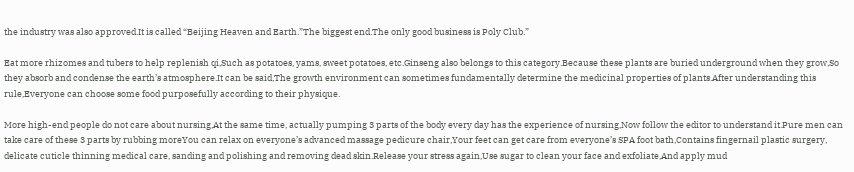the industry was also approved.It is called “Beijing Heaven and Earth.”The biggest end.The only good business is Poly Club.”

Eat more rhizomes and tubers to help replenish qi,Such as potatoes, yams, sweet potatoes, etc.Ginseng also belongs to this category.Because these plants are buried underground when they grow,So they absorb and condense the earth’s atmosphere.It can be said,The growth environment can sometimes fundamentally determine the medicinal properties of plants.After understanding this rule,Everyone can choose some food purposefully according to their physique.

More high-end people do not care about nursing,At the same time, actually pumping 3 parts of the body every day has the experience of nursing,Now follow the editor to understand it.Pure men can take care of these 3 parts by rubbing moreYou can relax on everyone’s advanced massage pedicure chair,Your feet can get care from everyone’s SPA foot bath,Contains fingernail plastic surgery, delicate cuticle thinning medical care, sanding and polishing and removing dead skin.Release your stress again,Use sugar to clean your face and exfoliate,And apply mud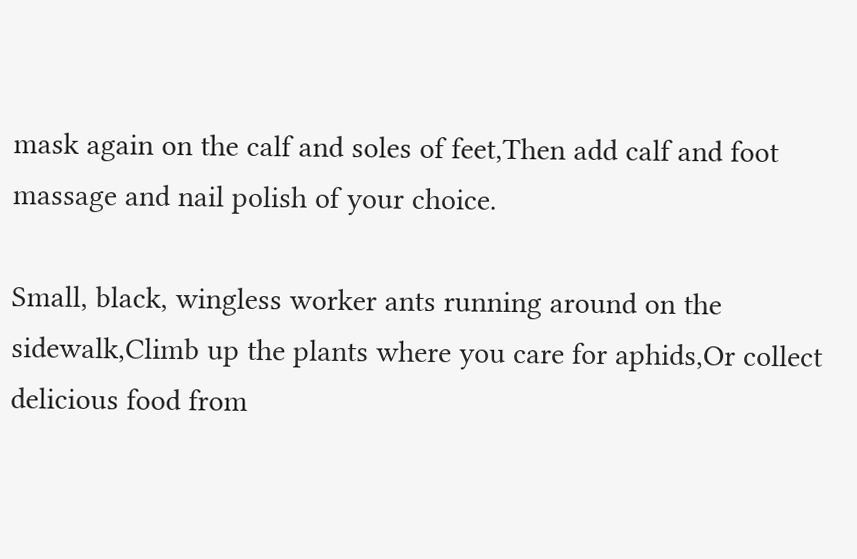mask again on the calf and soles of feet,Then add calf and foot massage and nail polish of your choice.

Small, black, wingless worker ants running around on the sidewalk,Climb up the plants where you care for aphids,Or collect delicious food from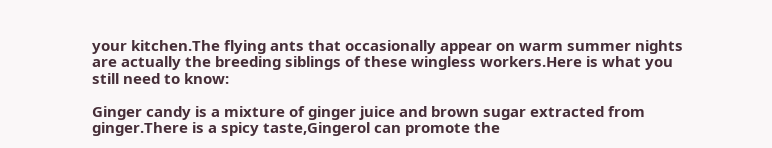your kitchen.The flying ants that occasionally appear on warm summer nights are actually the breeding siblings of these wingless workers.Here is what you still need to know:

Ginger candy is a mixture of ginger juice and brown sugar extracted from ginger.There is a spicy taste,Gingerol can promote the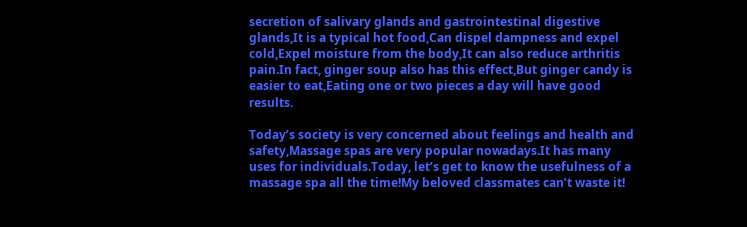secretion of salivary glands and gastrointestinal digestive glands,It is a typical hot food,Can dispel dampness and expel cold,Expel moisture from the body,It can also reduce arthritis pain.In fact, ginger soup also has this effect,But ginger candy is easier to eat,Eating one or two pieces a day will have good results.

Today’s society is very concerned about feelings and health and safety,Massage spas are very popular nowadays.It has many uses for individuals.Today, let’s get to know the usefulness of a massage spa all the time!My beloved classmates can’t waste it!